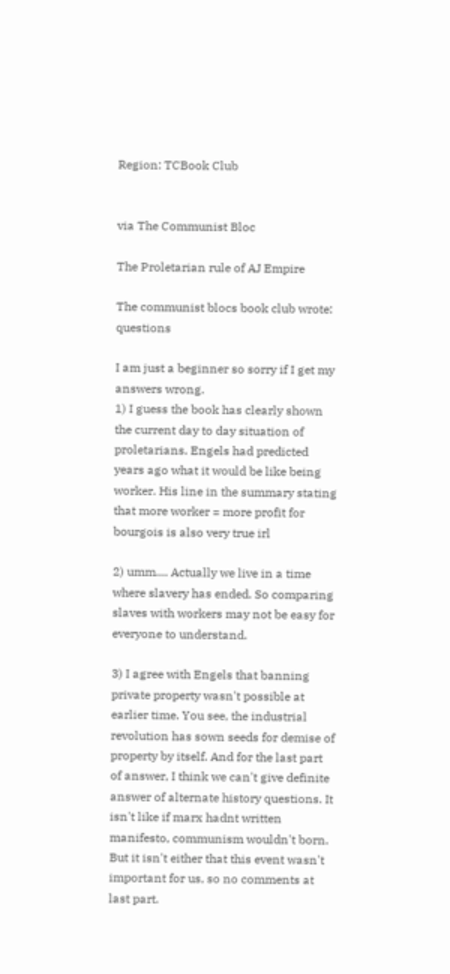Region: TCBook Club


via The Communist Bloc

The Proletarian rule of AJ Empire

The communist blocs book club wrote: questions

I am just a beginner so sorry if I get my answers wrong.
1) I guess the book has clearly shown the current day to day situation of proletarians. Engels had predicted years ago what it would be like being worker. His line in the summary stating that more worker = more profit for bourgois is also very true irl

2) umm.... Actually we live in a time where slavery has ended. So comparing slaves with workers may not be easy for everyone to understand.

3) I agree with Engels that banning private property wasn't possible at earlier time. You see, the industrial revolution has sown seeds for demise of property by itself. And for the last part of answer, I think we can't give definite answer of alternate history questions. It isn't like if marx hadnt written manifesto, communism wouldn't born. But it isn't either that this event wasn't important for us, so no comments at last part.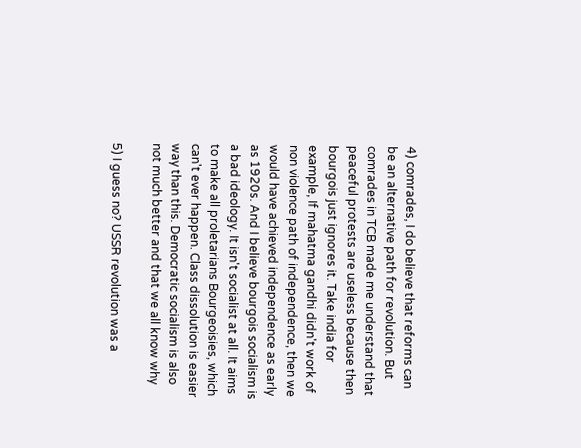4) comrades, I do believe that reforms can be an alternative path for revolution. But comrades in TCB made me understand that peaceful protests are useless because then bourgois just ignores it. Take india for example, If mahatma gandhi didn't work of non violence path of independence, then we would have achieved independence as early as 1920s. And I believe bourgois socialism is a bad ideology. It isn't socialist at all. It aims to make all proletarians Bourgeoisies, which can't ever happen. Class dissolution is easier way than this. Democratic socialism is also not much better and that we all know why

5) I guess no? USSR revolution was a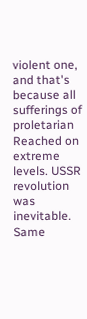violent one, and that's because all sufferings of proletarian Reached on extreme levels. USSR revolution was inevitable. Same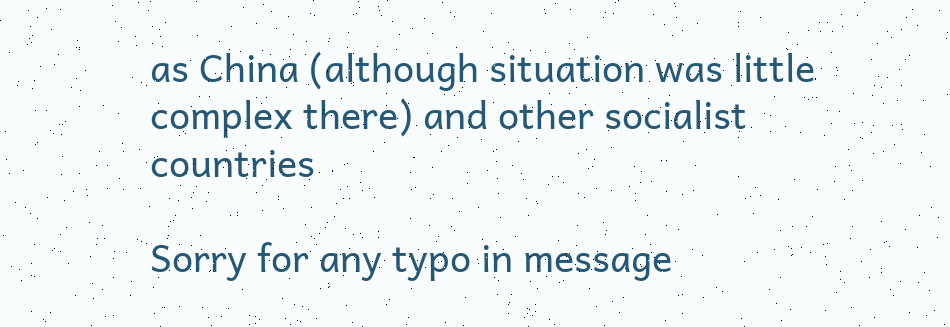as China (although situation was little complex there) and other socialist countries

Sorry for any typo in message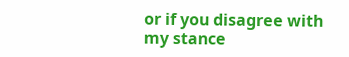or if you disagree with my stance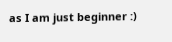as I am just beginner :)